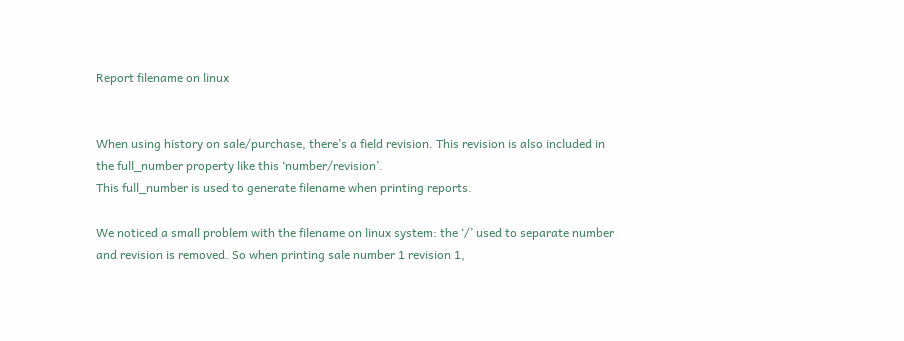Report filename on linux


When using history on sale/purchase, there’s a field revision. This revision is also included in the full_number property like this ‘number/revision’.
This full_number is used to generate filename when printing reports.

We noticed a small problem with the filename on linux system: the ‘/’ used to separate number and revision is removed. So when printing sale number 1 revision 1,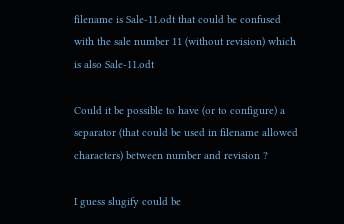filename is Sale-11.odt that could be confused with the sale number 11 (without revision) which is also Sale-11.odt

Could it be possible to have (or to configure) a separator (that could be used in filename allowed characters) between number and revision ?

I guess slugify could be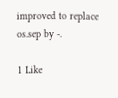improved to replace os.sep by -.

1 Like